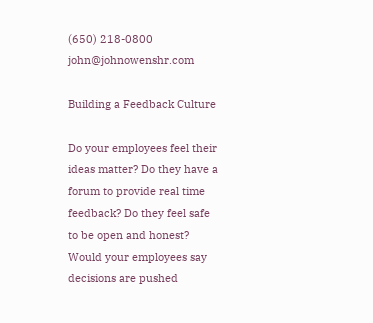(650) 218-0800 john@johnowenshr.com

Building a Feedback Culture

Do your employees feel their ideas matter? Do they have a forum to provide real time feedback? Do they feel safe to be open and honest? Would your employees say decisions are pushed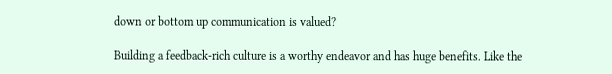down or bottom up communication is valued?

Building a feedback-rich culture is a worthy endeavor and has huge benefits. Like the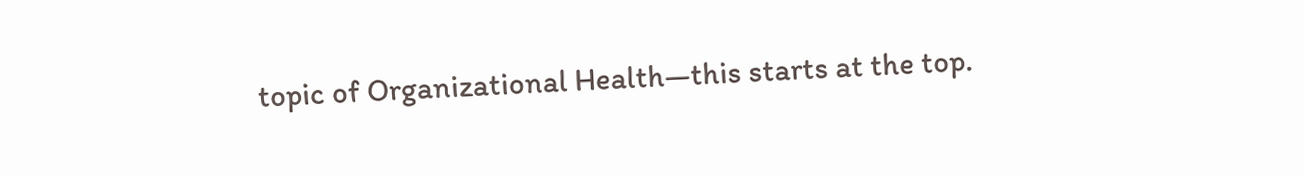topic of Organizational Health—this starts at the top.